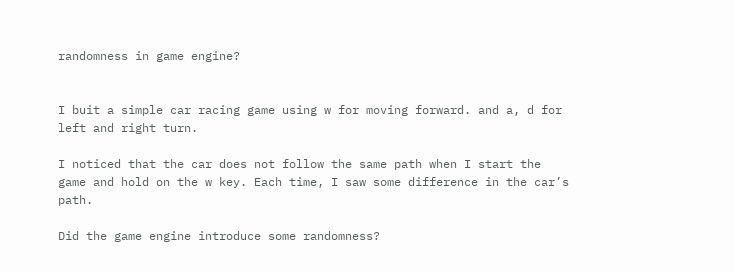randomness in game engine?


I buit a simple car racing game using w for moving forward. and a, d for left and right turn.

I noticed that the car does not follow the same path when I start the game and hold on the w key. Each time, I saw some difference in the car’s path.

Did the game engine introduce some randomness?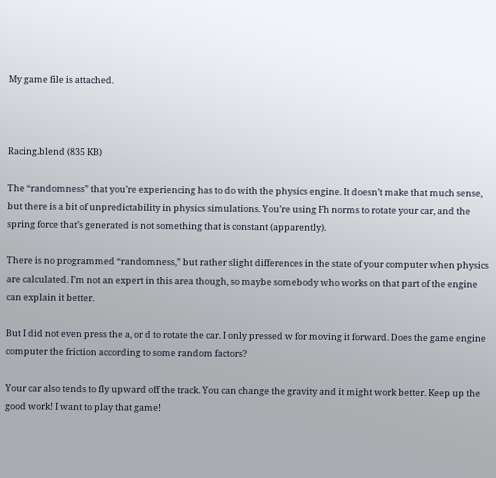My game file is attached.



Racing.blend (835 KB)

The “randomness” that you’re experiencing has to do with the physics engine. It doesn’t make that much sense, but there is a bit of unpredictability in physics simulations. You’re using Fh norms to rotate your car, and the spring force that’s generated is not something that is constant (apparently).

There is no programmed “randomness,” but rather slight differences in the state of your computer when physics are calculated. I’m not an expert in this area though, so maybe somebody who works on that part of the engine can explain it better.

But I did not even press the a, or d to rotate the car. I only pressed w for moving it forward. Does the game engine computer the friction according to some random factors?

Your car also tends to fly upward off the track. You can change the gravity and it might work better. Keep up the good work! I want to play that game!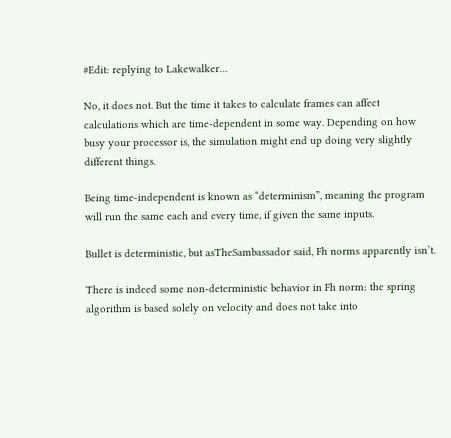#Edit: replying to Lakewalker…

No, it does not. But the time it takes to calculate frames can affect calculations which are time-dependent in some way. Depending on how busy your processor is, the simulation might end up doing very slightly different things.

Being time-independent is known as “determinism”, meaning the program will run the same each and every time, if given the same inputs.

Bullet is deterministic, but asTheSambassador said, Fh norms apparently isn’t.

There is indeed some non-deterministic behavior in Fh norm: the spring algorithm is based solely on velocity and does not take into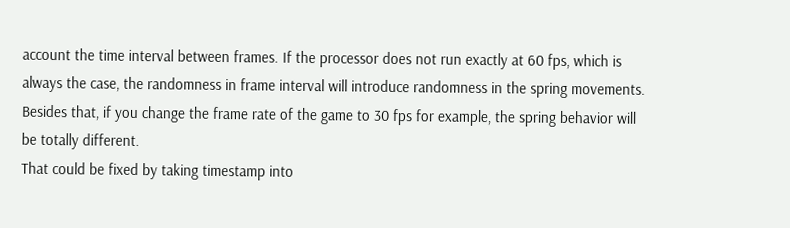account the time interval between frames. If the processor does not run exactly at 60 fps, which is always the case, the randomness in frame interval will introduce randomness in the spring movements. Besides that, if you change the frame rate of the game to 30 fps for example, the spring behavior will be totally different.
That could be fixed by taking timestamp into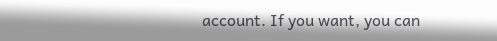account. If you want, you can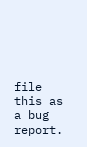file this as a bug report.